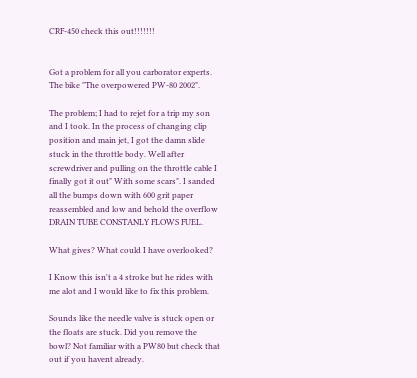CRF-450 check this out!!!!!!!


Got a problem for all you carborator experts. The bike "The overpowered PW-80 2002".

The problem; I had to rejet for a trip my son and I took. In the process of changing clip position and main jet, I got the damn slide stuck in the throttle body. Well after screwdriver and pulling on the throttle cable I finally got it out" With some scars". I sanded all the bumps down with 600 grit paper reassembled and low and behold the overflow DRAIN TUBE CONSTANLY FLOWS FUEL.

What gives? What could I have overlooked?

I Know this isn't a 4 stroke but he rides with me alot and I would like to fix this problem.

Sounds like the needle valve is stuck open or the floats are stuck. Did you remove the bowl? Not familiar with a PW80 but check that out if you havent already.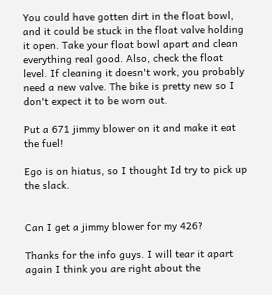You could have gotten dirt in the float bowl, and it could be stuck in the float valve holding it open. Take your float bowl apart and clean everything real good. Also, check the float level. If cleaning it doesn't work, you probably need a new valve. The bike is pretty new so I don't expect it to be worn out.

Put a 671 jimmy blower on it and make it eat the fuel!

Ego is on hiatus, so I thought Id try to pick up the slack.


Can I get a jimmy blower for my 426?

Thanks for the info guys. I will tear it apart again I think you are right about the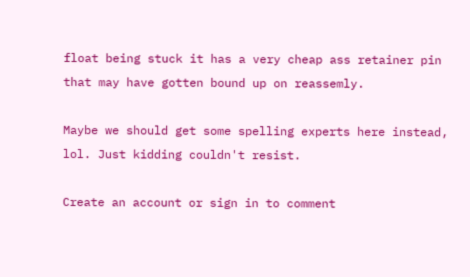float being stuck it has a very cheap ass retainer pin that may have gotten bound up on reassemly.

Maybe we should get some spelling experts here instead, lol. Just kidding couldn't resist.

Create an account or sign in to comment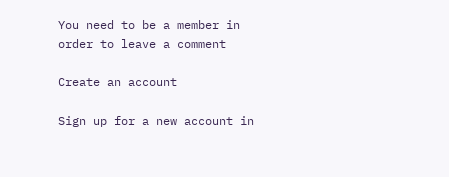You need to be a member in order to leave a comment

Create an account

Sign up for a new account in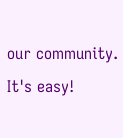our community. It's easy!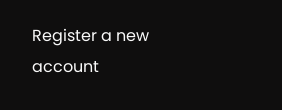Register a new account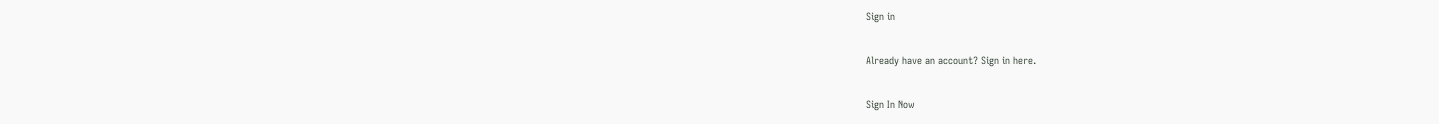Sign in

Already have an account? Sign in here.

Sign In Now